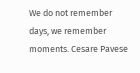We do not remember days, we remember moments. Cesare Pavese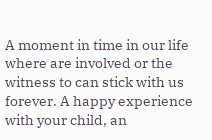A moment in time in our life where are involved or the witness to can stick with us forever. A happy experience with your child, an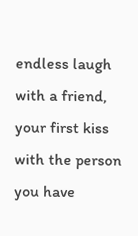endless laugh with a friend, your first kiss with the person you have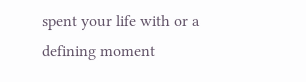spent your life with or a defining moment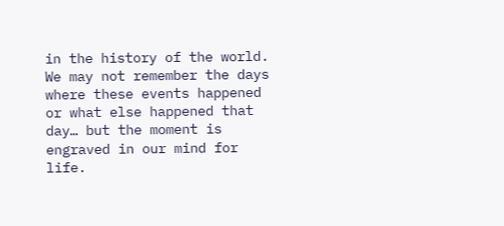in the history of the world. We may not remember the days where these events happened or what else happened that day… but the moment is engraved in our mind for life.